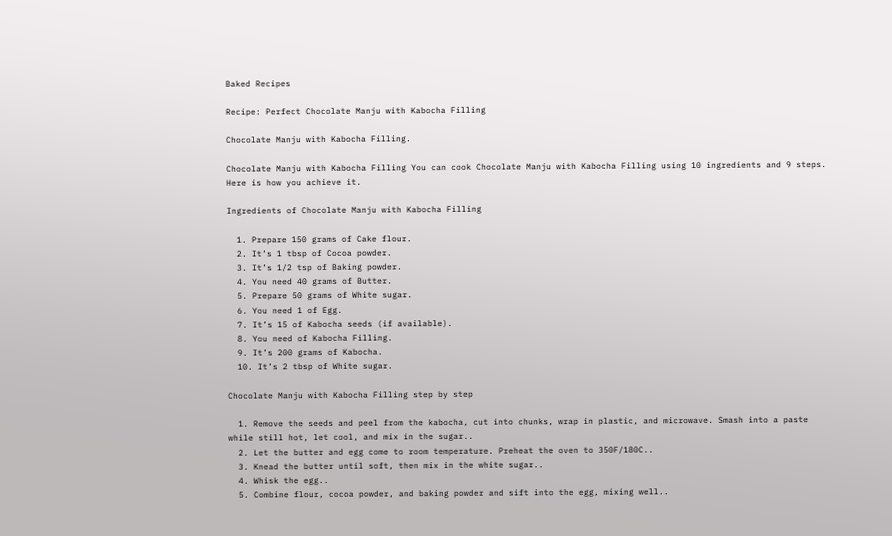Baked Recipes

Recipe: Perfect Chocolate Manju with Kabocha Filling

Chocolate Manju with Kabocha Filling.

Chocolate Manju with Kabocha Filling You can cook Chocolate Manju with Kabocha Filling using 10 ingredients and 9 steps. Here is how you achieve it.

Ingredients of Chocolate Manju with Kabocha Filling

  1. Prepare 150 grams of Cake flour.
  2. It’s 1 tbsp of Cocoa powder.
  3. It’s 1/2 tsp of Baking powder.
  4. You need 40 grams of Butter.
  5. Prepare 50 grams of White sugar.
  6. You need 1 of Egg.
  7. It’s 15 of Kabocha seeds (if available).
  8. You need of Kabocha Filling.
  9. It’s 200 grams of Kabocha.
  10. It’s 2 tbsp of White sugar.

Chocolate Manju with Kabocha Filling step by step

  1. Remove the seeds and peel from the kabocha, cut into chunks, wrap in plastic, and microwave. Smash into a paste while still hot, let cool, and mix in the sugar..
  2. Let the butter and egg come to room temperature. Preheat the oven to 350F/180C..
  3. Knead the butter until soft, then mix in the white sugar..
  4. Whisk the egg..
  5. Combine flour, cocoa powder, and baking powder and sift into the egg, mixing well..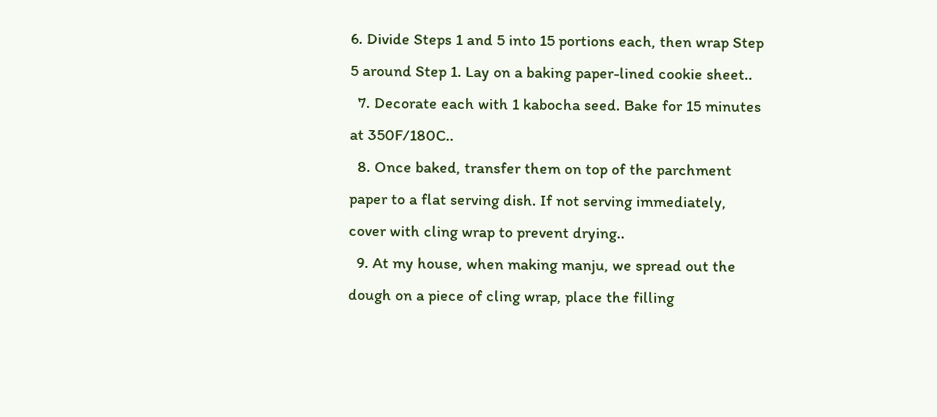6. Divide Steps 1 and 5 into 15 portions each, then wrap Step 5 around Step 1. Lay on a baking paper-lined cookie sheet..
  7. Decorate each with 1 kabocha seed. Bake for 15 minutes at 350F/180C..
  8. Once baked, transfer them on top of the parchment paper to a flat serving dish. If not serving immediately, cover with cling wrap to prevent drying..
  9. At my house, when making manju, we spread out the dough on a piece of cling wrap, place the filling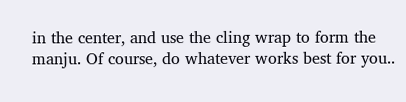in the center, and use the cling wrap to form the manju. Of course, do whatever works best for you..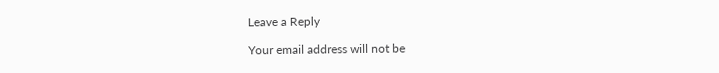Leave a Reply

Your email address will not be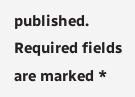published. Required fields are marked *